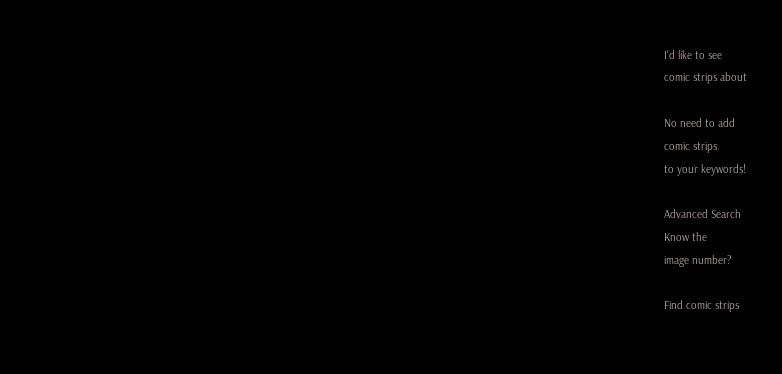I'd like to see
comic strips about

No need to add
comic strips
to your keywords!

Advanced Search
Know the
image number?

Find comic strips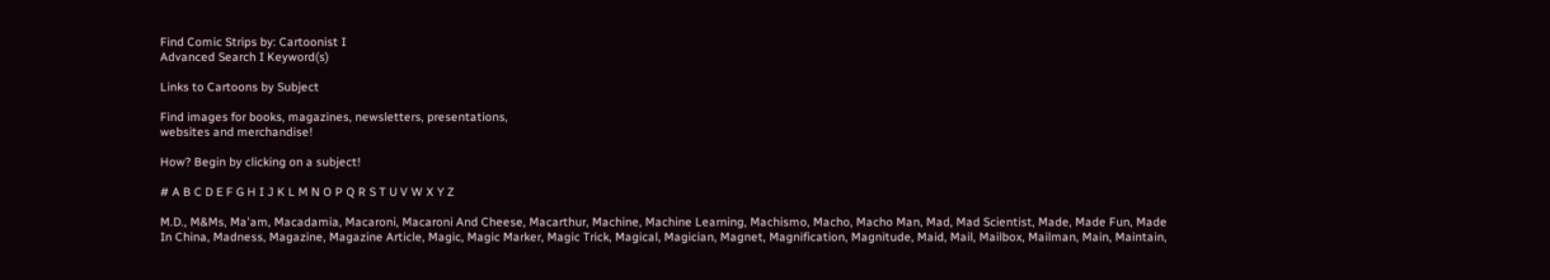Find Comic Strips by: Cartoonist I
Advanced Search I Keyword(s)

Links to Cartoons by Subject

Find images for books, magazines, newsletters, presentations,
websites and merchandise!

How? Begin by clicking on a subject!

# A B C D E F G H I J K L M N O P Q R S T U V W X Y Z

M.D., M&Ms, Ma'am, Macadamia, Macaroni, Macaroni And Cheese, Macarthur, Machine, Machine Learning, Machismo, Macho, Macho Man, Mad, Mad Scientist, Made, Made Fun, Made In China, Madness, Magazine, Magazine Article, Magic, Magic Marker, Magic Trick, Magical, Magician, Magnet, Magnification, Magnitude, Maid, Mail, Mailbox, Mailman, Main, Maintain,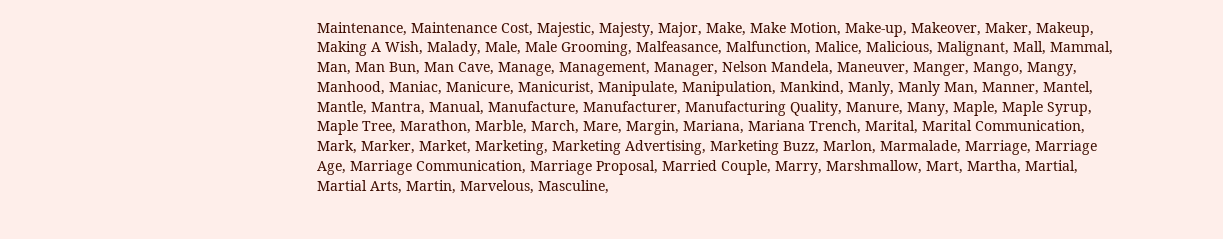Maintenance, Maintenance Cost, Majestic, Majesty, Major, Make, Make Motion, Make-up, Makeover, Maker, Makeup, Making A Wish, Malady, Male, Male Grooming, Malfeasance, Malfunction, Malice, Malicious, Malignant, Mall, Mammal, Man, Man Bun, Man Cave, Manage, Management, Manager, Nelson Mandela, Maneuver, Manger, Mango, Mangy, Manhood, Maniac, Manicure, Manicurist, Manipulate, Manipulation, Mankind, Manly, Manly Man, Manner, Mantel, Mantle, Mantra, Manual, Manufacture, Manufacturer, Manufacturing Quality, Manure, Many, Maple, Maple Syrup, Maple Tree, Marathon, Marble, March, Mare, Margin, Mariana, Mariana Trench, Marital, Marital Communication, Mark, Marker, Market, Marketing, Marketing Advertising, Marketing Buzz, Marlon, Marmalade, Marriage, Marriage Age, Marriage Communication, Marriage Proposal, Married Couple, Marry, Marshmallow, Mart, Martha, Martial, Martial Arts, Martin, Marvelous, Masculine,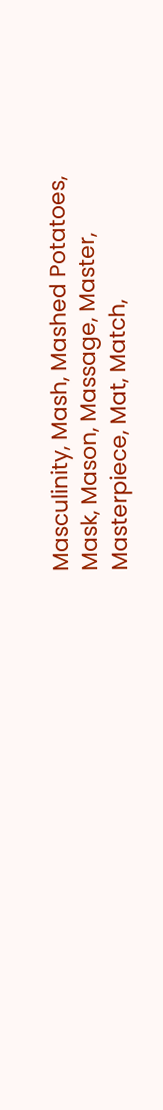Masculinity, Mash, Mashed Potatoes, Mask, Mason, Massage, Master, Masterpiece, Mat, Match,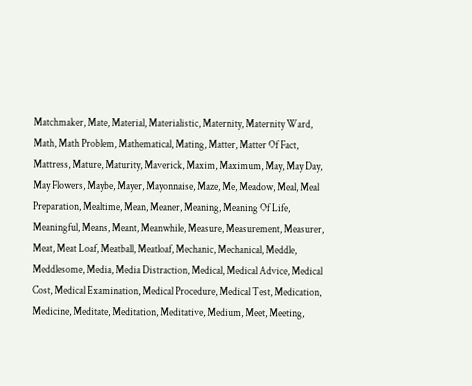Matchmaker, Mate, Material, Materialistic, Maternity, Maternity Ward, Math, Math Problem, Mathematical, Mating, Matter, Matter Of Fact, Mattress, Mature, Maturity, Maverick, Maxim, Maximum, May, May Day, May Flowers, Maybe, Mayer, Mayonnaise, Maze, Me, Meadow, Meal, Meal Preparation, Mealtime, Mean, Meaner, Meaning, Meaning Of Life, Meaningful, Means, Meant, Meanwhile, Measure, Measurement, Measurer, Meat, Meat Loaf, Meatball, Meatloaf, Mechanic, Mechanical, Meddle, Meddlesome, Media, Media Distraction, Medical, Medical Advice, Medical Cost, Medical Examination, Medical Procedure, Medical Test, Medication, Medicine, Meditate, Meditation, Meditative, Medium, Meet, Meeting,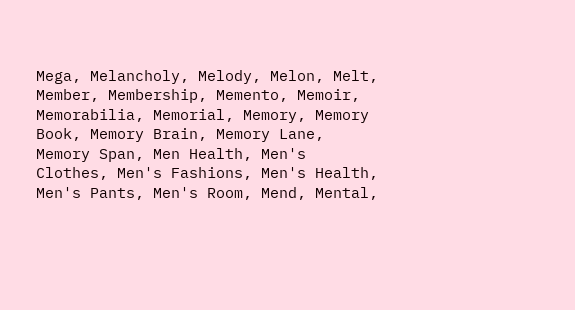Mega, Melancholy, Melody, Melon, Melt, Member, Membership, Memento, Memoir, Memorabilia, Memorial, Memory, Memory Book, Memory Brain, Memory Lane, Memory Span, Men Health, Men's Clothes, Men's Fashions, Men's Health, Men's Pants, Men's Room, Mend, Mental,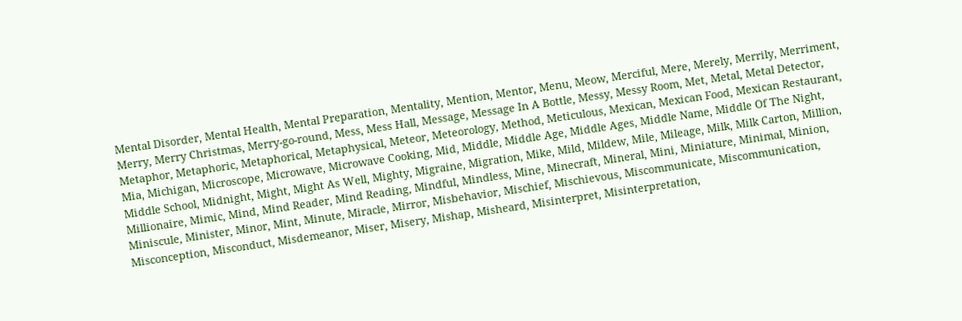Mental Disorder, Mental Health, Mental Preparation, Mentality, Mention, Mentor, Menu, Meow, Merciful, Mere, Merely, Merrily, Merriment, Merry, Merry Christmas, Merry-go-round, Mess, Mess Hall, Message, Message In A Bottle, Messy, Messy Room, Met, Metal, Metal Detector, Metaphor, Metaphoric, Metaphorical, Metaphysical, Meteor, Meteorology, Method, Meticulous, Mexican, Mexican Food, Mexican Restaurant, Mia, Michigan, Microscope, Microwave, Microwave Cooking, Mid, Middle, Middle Age, Middle Ages, Middle Name, Middle Of The Night, Middle School, Midnight, Might, Might As Well, Mighty, Migraine, Migration, Mike, Mild, Mildew, Mile, Mileage, Milk, Milk Carton, Million, Millionaire, Mimic, Mind, Mind Reader, Mind Reading, Mindful, Mindless, Mine, Minecraft, Mineral, Mini, Miniature, Minimal, Minion, Miniscule, Minister, Minor, Mint, Minute, Miracle, Mirror, Misbehavior, Mischief, Mischievous, Miscommunicate, Miscommunication, Misconception, Misconduct, Misdemeanor, Miser, Misery, Mishap, Misheard, Misinterpret, Misinterpretation,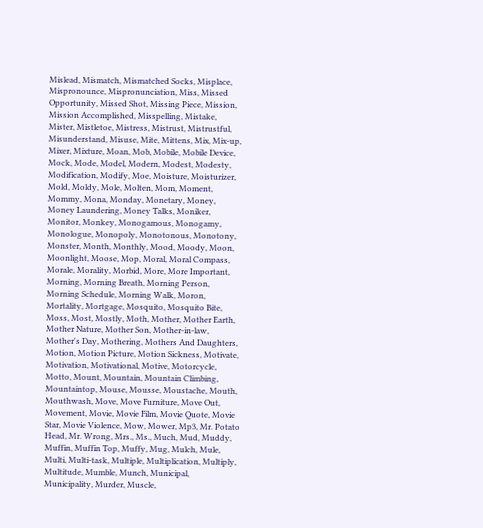Mislead, Mismatch, Mismatched Socks, Misplace, Mispronounce, Mispronunciation, Miss, Missed Opportunity, Missed Shot, Missing Piece, Mission, Mission Accomplished, Misspelling, Mistake, Mister, Mistletoe, Mistress, Mistrust, Mistrustful, Misunderstand, Misuse, Mite, Mittens, Mix, Mix-up, Mixer, Mixture, Moan, Mob, Mobile, Mobile Device, Mock, Mode, Model, Modern, Modest, Modesty, Modification, Modify, Moe, Moisture, Moisturizer, Mold, Moldy, Mole, Molten, Mom, Moment, Mommy, Mona, Monday, Monetary, Money, Money Laundering, Money Talks, Moniker, Monitor, Monkey, Monogamous, Monogamy, Monologue, Monopoly, Monotonous, Monotony, Monster, Month, Monthly, Mood, Moody, Moon, Moonlight, Moose, Mop, Moral, Moral Compass, Morale, Morality, Morbid, More, More Important, Morning, Morning Breath, Morning Person, Morning Schedule, Morning Walk, Moron, Mortality, Mortgage, Mosquito, Mosquito Bite, Moss, Most, Mostly, Moth, Mother, Mother Earth, Mother Nature, Mother Son, Mother-in-law, Mother's Day, Mothering, Mothers And Daughters, Motion, Motion Picture, Motion Sickness, Motivate, Motivation, Motivational, Motive, Motorcycle, Motto, Mount, Mountain, Mountain Climbing, Mountaintop, Mouse, Mousse, Moustache, Mouth, Mouthwash, Move, Move Furniture, Move Out, Movement, Movie, Movie Film, Movie Quote, Movie Star, Movie Violence, Mow, Mower, Mp3, Mr. Potato Head, Mr. Wrong, Mrs., Ms., Much, Mud, Muddy, Muffin, Muffin Top, Muffy, Mug, Mulch, Mule, Multi, Multi-task, Multiple, Multiplication, Multiply, Multitude, Mumble, Munch, Municipal, Municipality, Murder, Muscle,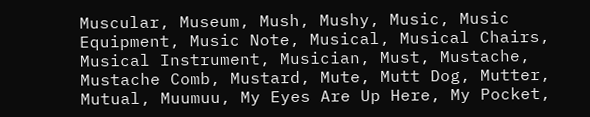Muscular, Museum, Mush, Mushy, Music, Music Equipment, Music Note, Musical, Musical Chairs, Musical Instrument, Musician, Must, Mustache, Mustache Comb, Mustard, Mute, Mutt Dog, Mutter, Mutual, Muumuu, My Eyes Are Up Here, My Pocket,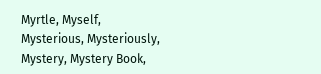Myrtle, Myself, Mysterious, Mysteriously, Mystery, Mystery Book,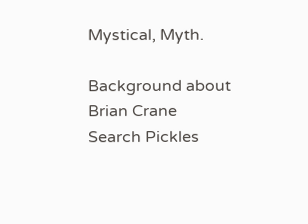Mystical, Myth.

Background about Brian Crane
Search Pickles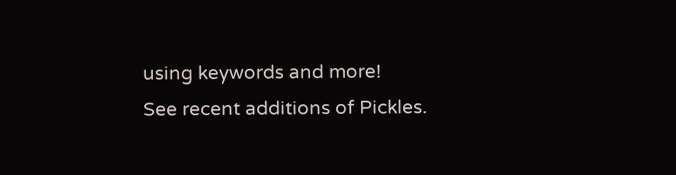using keywords and more!
See recent additions of Pickles.